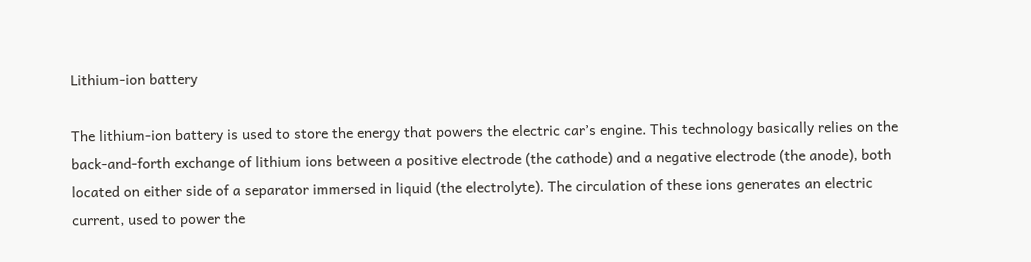Lithium-ion battery

The lithium-ion battery is used to store the energy that powers the electric car’s engine. This technology basically relies on the back-and-forth exchange of lithium ions between a positive electrode (the cathode) and a negative electrode (the anode), both located on either side of a separator immersed in liquid (the electrolyte). The circulation of these ions generates an electric current, used to power the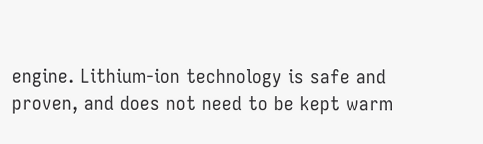engine. Lithium-ion technology is safe and proven, and does not need to be kept warm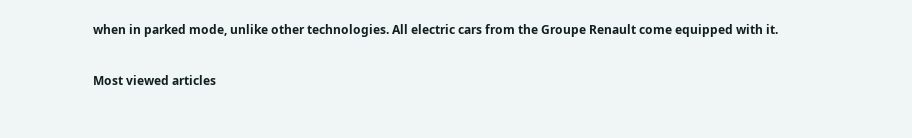when in parked mode, unlike other technologies. All electric cars from the Groupe Renault come equipped with it.

Most viewed articles